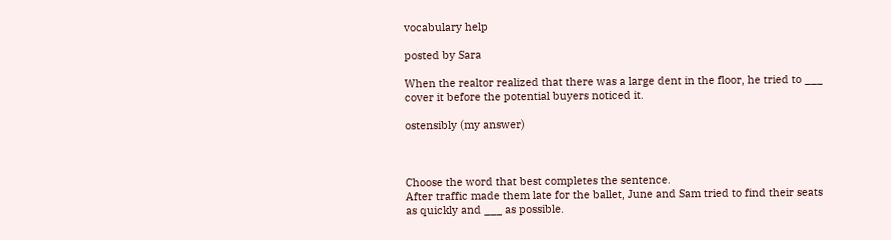vocabulary help

posted by Sara

When the realtor realized that there was a large dent in the floor, he tried to ___ cover it before the potential buyers noticed it.

ostensibly (my answer)



Choose the word that best completes the sentence.
After traffic made them late for the ballet, June and Sam tried to find their seats as quickly and ___ as possible.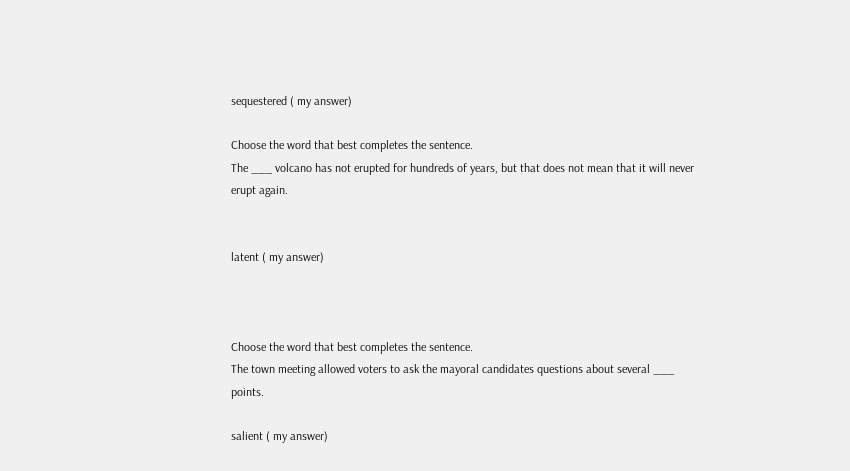sequestered ( my answer)

Choose the word that best completes the sentence.
The ___ volcano has not erupted for hundreds of years, but that does not mean that it will never erupt again.


latent ( my answer)



Choose the word that best completes the sentence.
The town meeting allowed voters to ask the mayoral candidates questions about several ___ points.

salient ( my answer)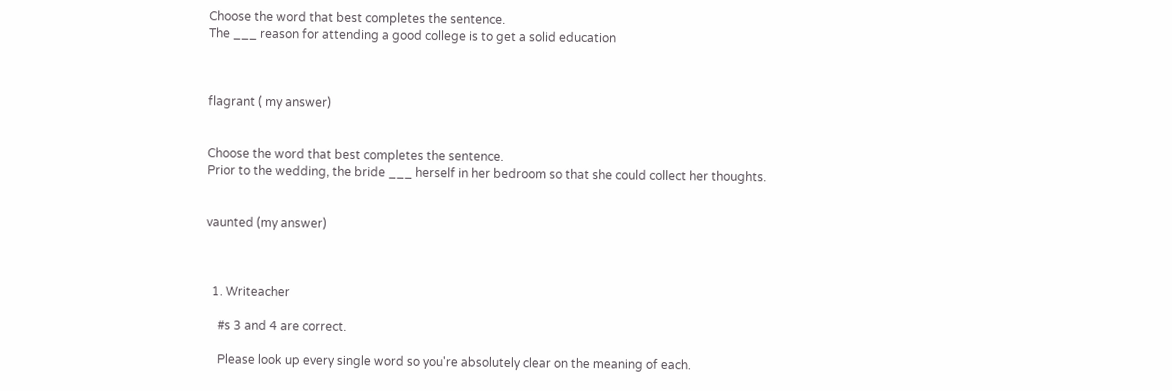Choose the word that best completes the sentence.
The ___ reason for attending a good college is to get a solid education



flagrant ( my answer)


Choose the word that best completes the sentence.
Prior to the wedding, the bride ___ herself in her bedroom so that she could collect her thoughts.


vaunted (my answer)



  1. Writeacher

    #s 3 and 4 are correct.

    Please look up every single word so you're absolutely clear on the meaning of each.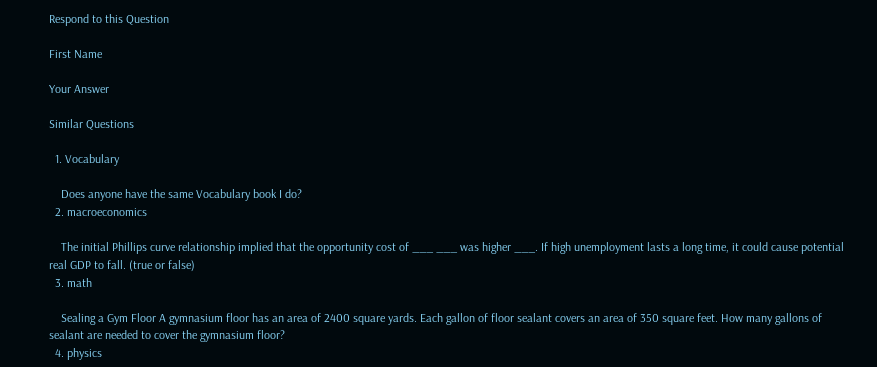Respond to this Question

First Name

Your Answer

Similar Questions

  1. Vocabulary

    Does anyone have the same Vocabulary book I do?
  2. macroeconomics

    The initial Phillips curve relationship implied that the opportunity cost of ___ ___ was higher ___. If high unemployment lasts a long time, it could cause potential real GDP to fall. (true or false)
  3. math

    Sealing a Gym Floor A gymnasium floor has an area of 2400 square yards. Each gallon of floor sealant covers an area of 350 square feet. How many gallons of sealant are needed to cover the gymnasium floor?
  4. physics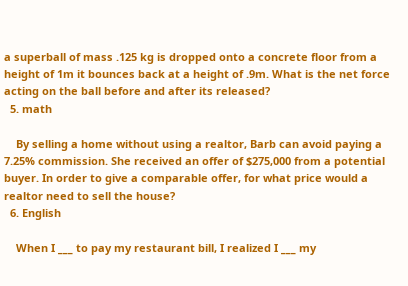a superball of mass .125 kg is dropped onto a concrete floor from a height of 1m it bounces back at a height of .9m. What is the net force acting on the ball before and after its released?
  5. math

    By selling a home without using a realtor, Barb can avoid paying a 7.25% commission. She received an offer of $275,000 from a potential buyer. In order to give a comparable offer, for what price would a realtor need to sell the house?
  6. English

    When I ___ to pay my restaurant bill, I realized I ___ my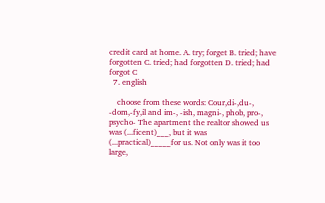credit card at home. A. try; forget B. tried; have forgotten C. tried; had forgotten D. tried; had forgot C
  7. english

    choose from these words: Cour,di-,du-, -dom,-fy,il and im-, -ish, magni-, phob, pro-, psycho- The apartment the realtor showed us was (...ficent)___, but it was (...practical)_____for us. Not only was it too large,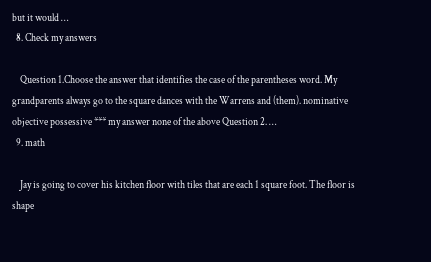but it would …
  8. Check my answers

    Question 1.Choose the answer that identifies the case of the parentheses word. My grandparents always go to the square dances with the Warrens and (them). nominative objective possessive *** my answer none of the above Question 2. …
  9. math

    Jay is going to cover his kitchen floor with tiles that are each 1 square foot. The floor is shape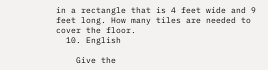in a rectangle that is 4 feet wide and 9 feet long. How many tiles are needed to cover the floor.
  10. English

    Give the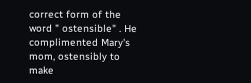correct form of the word " ostensible" . He complimented Mary's mom, ostensibly to make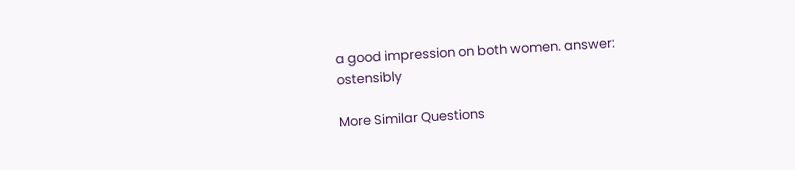a good impression on both women. answer: ostensibly

More Similar Questions